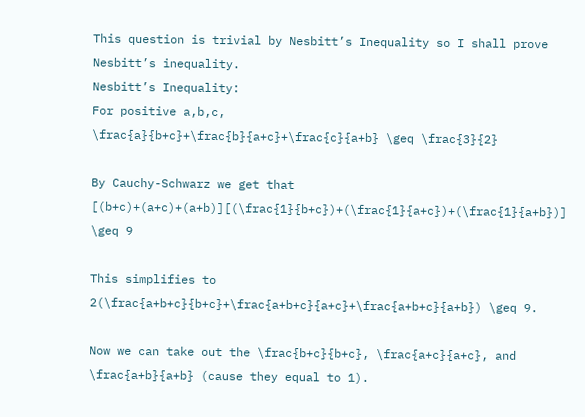This question is trivial by Nesbitt’s Inequality so I shall prove Nesbitt’s inequality.
Nesbitt’s Inequality:
For positive a,b,c,
\frac{a}{b+c}+\frac{b}{a+c}+\frac{c}{a+b} \geq \frac{3}{2}

By Cauchy-Schwarz we get that
[(b+c)+(a+c)+(a+b)][(\frac{1}{b+c})+(\frac{1}{a+c})+(\frac{1}{a+b})] \geq 9

This simplifies to 2(\frac{a+b+c}{b+c}+\frac{a+b+c}{a+c}+\frac{a+b+c}{a+b}) \geq 9.

Now we can take out the \frac{b+c}{b+c}, \frac{a+c}{a+c}, and \frac{a+b}{a+b} (cause they equal to 1).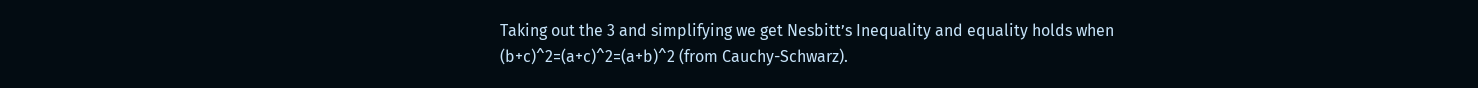Taking out the 3 and simplifying we get Nesbitt’s Inequality and equality holds when (b+c)^2=(a+c)^2=(a+b)^2 (from Cauchy-Schwarz).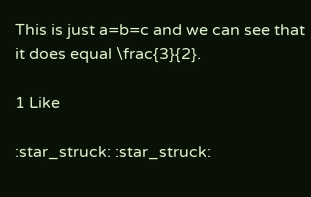This is just a=b=c and we can see that it does equal \frac{3}{2}.

1 Like

:star_struck: :star_struck: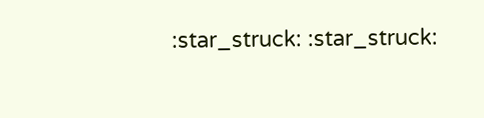:star_struck: :star_struck: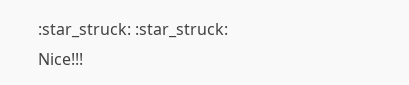:star_struck: :star_struck: Nice!!!